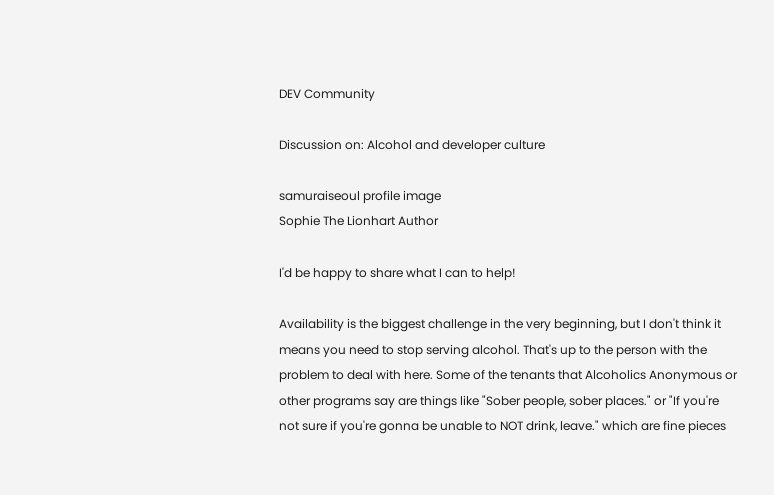DEV Community

Discussion on: Alcohol and developer culture

samuraiseoul profile image
Sophie The Lionhart Author

I'd be happy to share what I can to help!

Availability is the biggest challenge in the very beginning, but I don't think it means you need to stop serving alcohol. That's up to the person with the problem to deal with here. Some of the tenants that Alcoholics Anonymous or other programs say are things like "Sober people, sober places." or "If you're not sure if you're gonna be unable to NOT drink, leave." which are fine pieces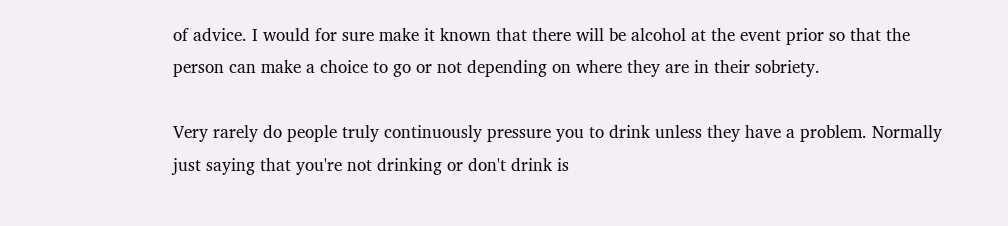of advice. I would for sure make it known that there will be alcohol at the event prior so that the person can make a choice to go or not depending on where they are in their sobriety.

Very rarely do people truly continuously pressure you to drink unless they have a problem. Normally just saying that you're not drinking or don't drink is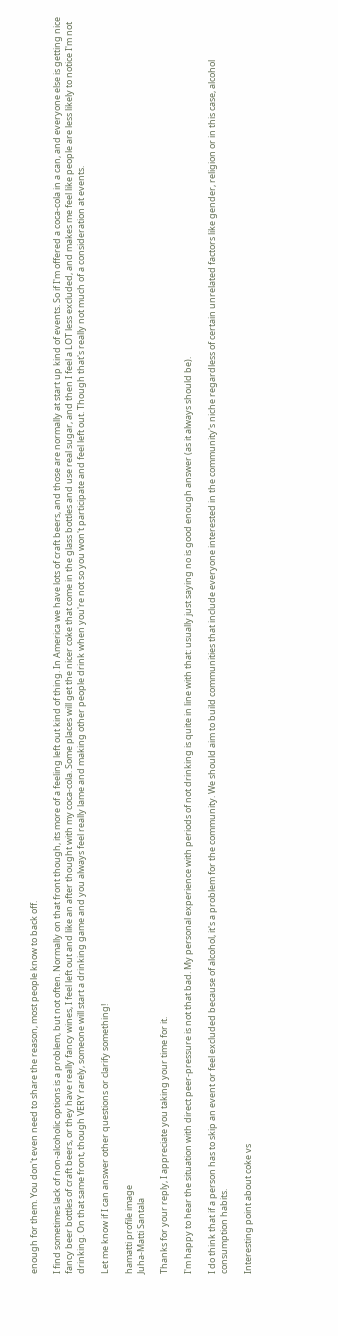enough for them. You don't even need to share the reason, most people know to back off.

I find sometimes lack of non-alcoholic options is a problem, but not often. Normally on that front though, its more of a feeling left out kind of thing. In America we have lots of craft beers, and those are normally at start up kind of events. So if I'm offered a coca-cola in a can, and everyone else is getting nice fancy beer bottles of craft beers, or they have really fancy wines, I feel left out and like an after thought with my coca-cola. Some places will get the nicer coke that come in the glass bottles and use real sugar, and then I feel a LOT less excluded, and makes me feel like people are less likely to notice I'm not drinking. On that same front, though VERY rarely, someone will start a drinking game and you always feel really lame and making other people drink when you're not so you won't participate and feel left out. Though that's really not much of a consideration at events.

Let me know if I can answer other questions or clarify something!

hamatti profile image
Juha-Matti Santala

Thanks for your reply, I appreciate you taking your time for it.

I'm happy to hear the situation with direct peer-pressure is not that bad. My personal experience with periods of not drinking is quite in line with that: usually just saying no is good enough answer (as it always should be).

I do think that if a person has to skip an event or feel excluded because of alcohol, it's a problem for the community. We should aim to build communities that include everyone interested in the community's niche regardless of certain unrelated factors like gender, religion or in this case, alcohol consumption habits.

Interesting point about coke vs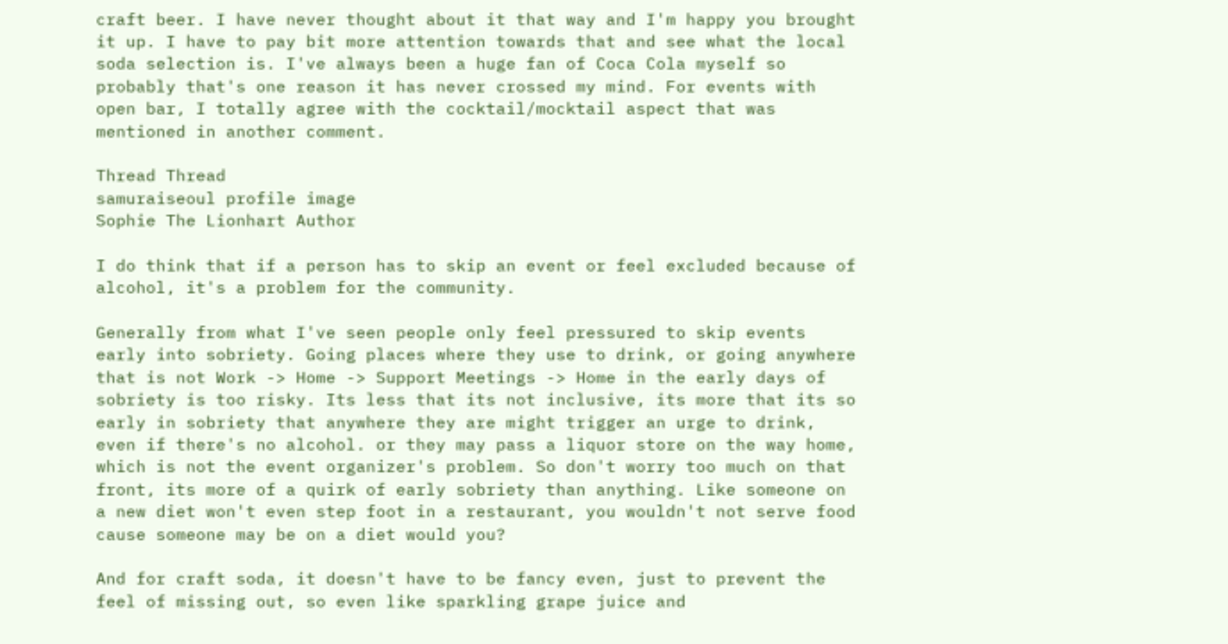craft beer. I have never thought about it that way and I'm happy you brought it up. I have to pay bit more attention towards that and see what the local soda selection is. I've always been a huge fan of Coca Cola myself so probably that's one reason it has never crossed my mind. For events with open bar, I totally agree with the cocktail/mocktail aspect that was mentioned in another comment.

Thread Thread
samuraiseoul profile image
Sophie The Lionhart Author

I do think that if a person has to skip an event or feel excluded because of alcohol, it's a problem for the community.

Generally from what I've seen people only feel pressured to skip events early into sobriety. Going places where they use to drink, or going anywhere that is not Work -> Home -> Support Meetings -> Home in the early days of sobriety is too risky. Its less that its not inclusive, its more that its so early in sobriety that anywhere they are might trigger an urge to drink, even if there's no alcohol. or they may pass a liquor store on the way home, which is not the event organizer's problem. So don't worry too much on that front, its more of a quirk of early sobriety than anything. Like someone on a new diet won't even step foot in a restaurant, you wouldn't not serve food cause someone may be on a diet would you?

And for craft soda, it doesn't have to be fancy even, just to prevent the feel of missing out, so even like sparkling grape juice and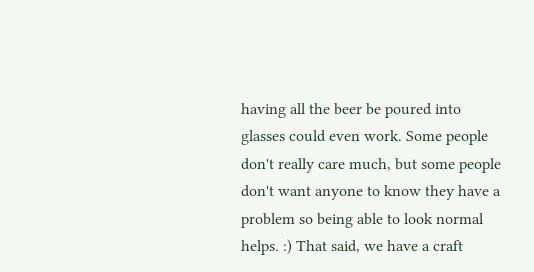having all the beer be poured into glasses could even work. Some people don't really care much, but some people don't want anyone to know they have a problem so being able to look normal helps. :) That said, we have a craft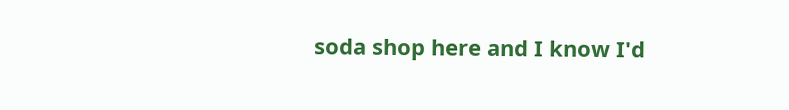soda shop here and I know I'd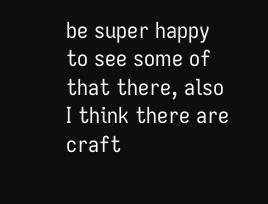be super happy to see some of that there, also I think there are craft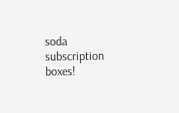soda subscription boxes!